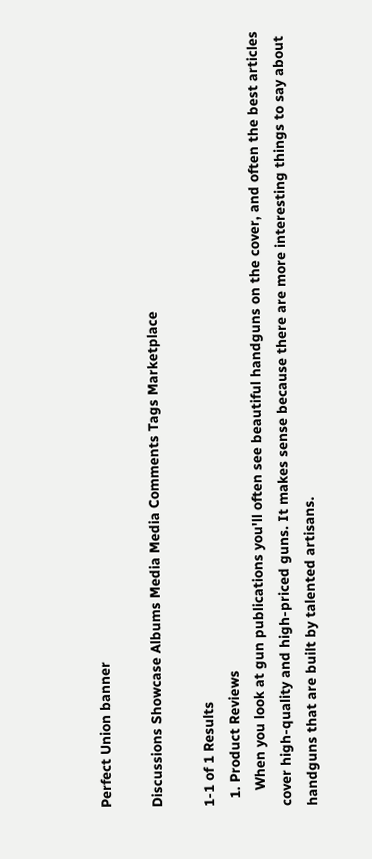Perfect Union banner

Discussions Showcase Albums Media Media Comments Tags Marketplace

1-1 of 1 Results
  1. Product Reviews
    When you look at gun publications you'll often see beautiful handguns on the cover, and often the best articles cover high-quality and high-priced guns. It makes sense because there are more interesting things to say about handguns that are built by talented artisans.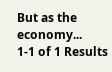But as the economy...
1-1 of 1 Results